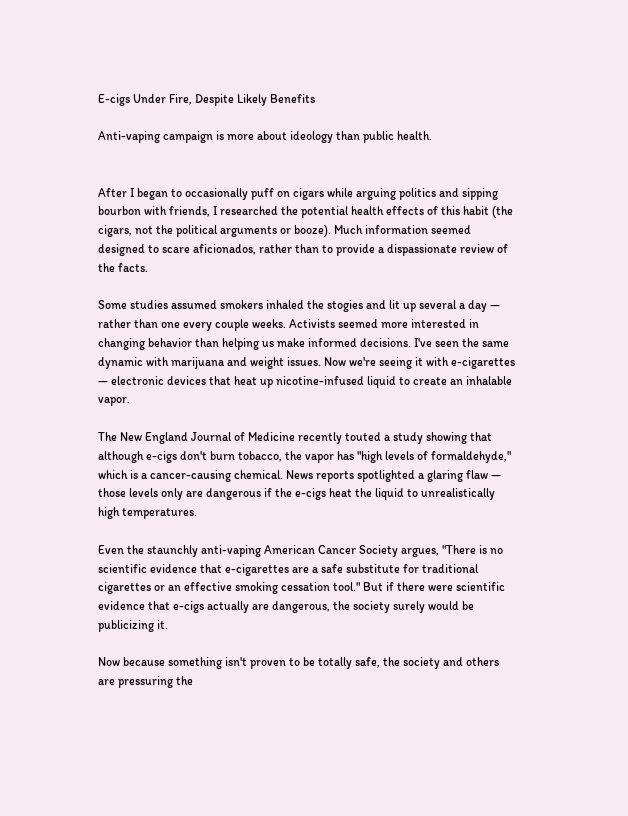E-cigs Under Fire, Despite Likely Benefits

Anti-vaping campaign is more about ideology than public health.


After I began to occasionally puff on cigars while arguing politics and sipping bourbon with friends, I researched the potential health effects of this habit (the cigars, not the political arguments or booze). Much information seemed designed to scare aficionados, rather than to provide a dispassionate review of the facts.

Some studies assumed smokers inhaled the stogies and lit up several a day — rather than one every couple weeks. Activists seemed more interested in changing behavior than helping us make informed decisions. I've seen the same dynamic with marijuana and weight issues. Now we're seeing it with e-cigarettes — electronic devices that heat up nicotine-infused liquid to create an inhalable vapor.

The New England Journal of Medicine recently touted a study showing that although e-cigs don't burn tobacco, the vapor has "high levels of formaldehyde," which is a cancer-causing chemical. News reports spotlighted a glaring flaw — those levels only are dangerous if the e-cigs heat the liquid to unrealistically high temperatures.

Even the staunchly anti-vaping American Cancer Society argues, "There is no scientific evidence that e-cigarettes are a safe substitute for traditional cigarettes or an effective smoking cessation tool." But if there were scientific evidence that e-cigs actually are dangerous, the society surely would be publicizing it.

Now because something isn't proven to be totally safe, the society and others are pressuring the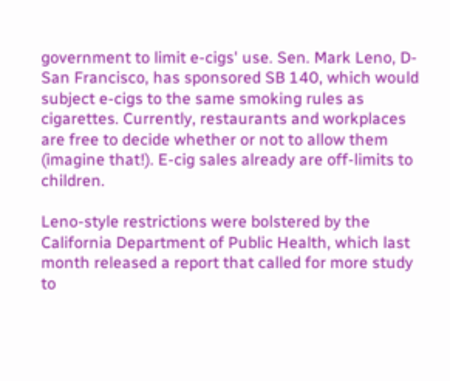government to limit e-cigs' use. Sen. Mark Leno, D-San Francisco, has sponsored SB 140, which would subject e-cigs to the same smoking rules as cigarettes. Currently, restaurants and workplaces are free to decide whether or not to allow them (imagine that!). E-cig sales already are off-limits to children.

Leno-style restrictions were bolstered by the California Department of Public Health, which last month released a report that called for more study to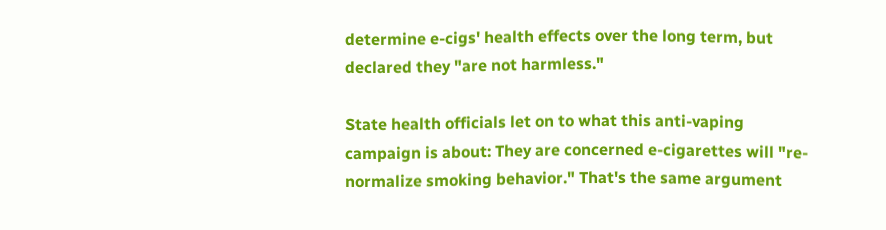determine e-cigs' health effects over the long term, but declared they "are not harmless."

State health officials let on to what this anti-vaping campaign is about: They are concerned e-cigarettes will "re-normalize smoking behavior." That's the same argument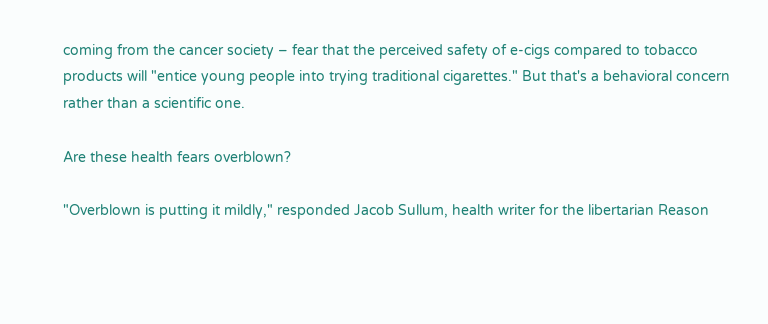coming from the cancer society – fear that the perceived safety of e-cigs compared to tobacco products will "entice young people into trying traditional cigarettes." But that's a behavioral concern rather than a scientific one.

Are these health fears overblown?

"Overblown is putting it mildly," responded Jacob Sullum, health writer for the libertarian Reason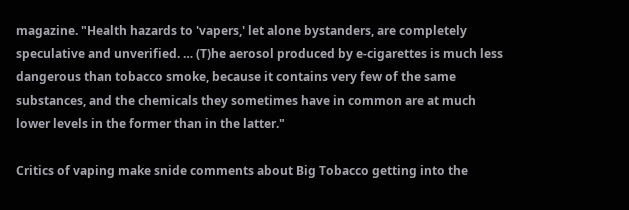magazine. "Health hazards to 'vapers,' let alone bystanders, are completely speculative and unverified. … (T)he aerosol produced by e-cigarettes is much less dangerous than tobacco smoke, because it contains very few of the same substances, and the chemicals they sometimes have in common are at much lower levels in the former than in the latter."

Critics of vaping make snide comments about Big Tobacco getting into the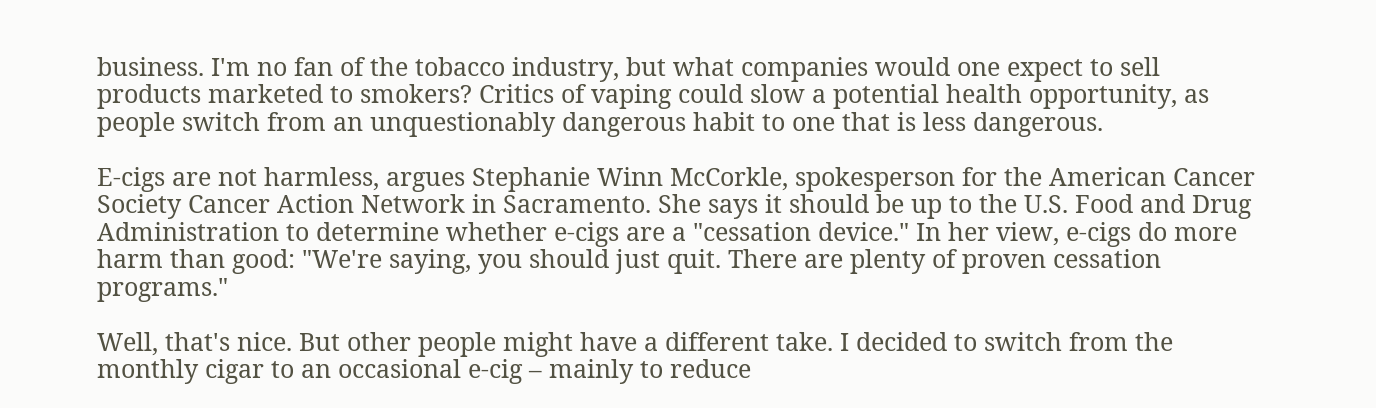business. I'm no fan of the tobacco industry, but what companies would one expect to sell products marketed to smokers? Critics of vaping could slow a potential health opportunity, as people switch from an unquestionably dangerous habit to one that is less dangerous.

E-cigs are not harmless, argues Stephanie Winn McCorkle, spokesperson for the American Cancer Society Cancer Action Network in Sacramento. She says it should be up to the U.S. Food and Drug Administration to determine whether e-cigs are a "cessation device." In her view, e-cigs do more harm than good: "We're saying, you should just quit. There are plenty of proven cessation programs."

Well, that's nice. But other people might have a different take. I decided to switch from the monthly cigar to an occasional e-cig – mainly to reduce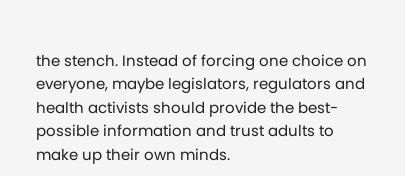the stench. Instead of forcing one choice on everyone, maybe legislators, regulators and health activists should provide the best-possible information and trust adults to make up their own minds.